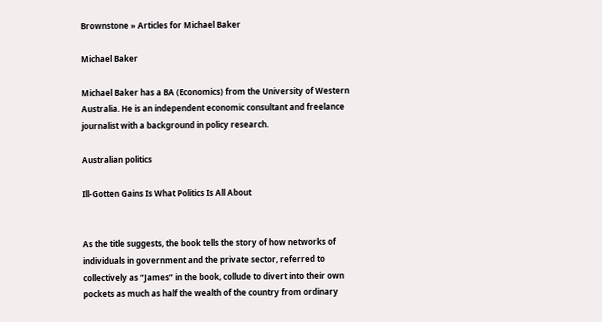Brownstone » Articles for Michael Baker

Michael Baker

Michael Baker has a BA (Economics) from the University of Western Australia. He is an independent economic consultant and freelance journalist with a background in policy research.

Australian politics

Ill-Gotten Gains Is What Politics Is All About


As the title suggests, the book tells the story of how networks of individuals in government and the private sector, referred to collectively as “James” in the book, collude to divert into their own pockets as much as half the wealth of the country from ordinary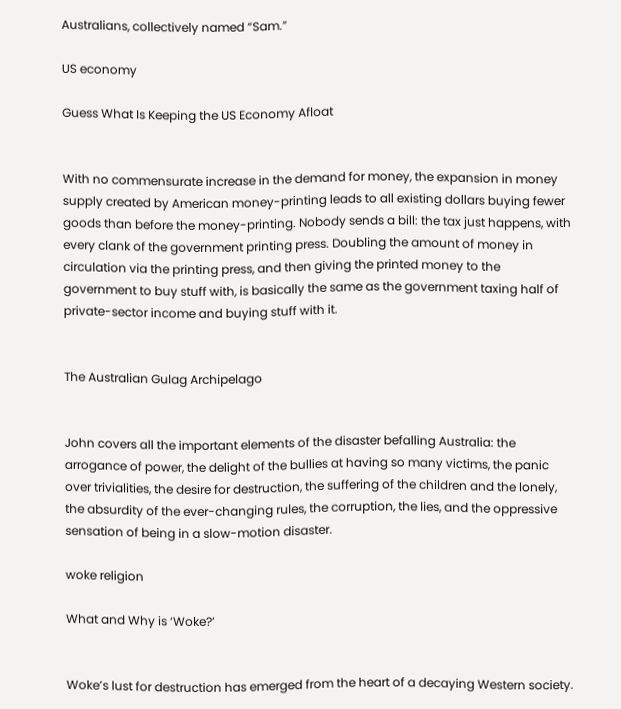Australians, collectively named “Sam.”

US economy

Guess What Is Keeping the US Economy Afloat


With no commensurate increase in the demand for money, the expansion in money supply created by American money-printing leads to all existing dollars buying fewer goods than before the money-printing. Nobody sends a bill: the tax just happens, with every clank of the government printing press. Doubling the amount of money in circulation via the printing press, and then giving the printed money to the government to buy stuff with, is basically the same as the government taxing half of private-sector income and buying stuff with it.


The Australian Gulag Archipelago


John covers all the important elements of the disaster befalling Australia: the arrogance of power, the delight of the bullies at having so many victims, the panic over trivialities, the desire for destruction, the suffering of the children and the lonely, the absurdity of the ever-changing rules, the corruption, the lies, and the oppressive sensation of being in a slow-motion disaster.

woke religion

What and Why is ‘Woke?’


Woke’s lust for destruction has emerged from the heart of a decaying Western society.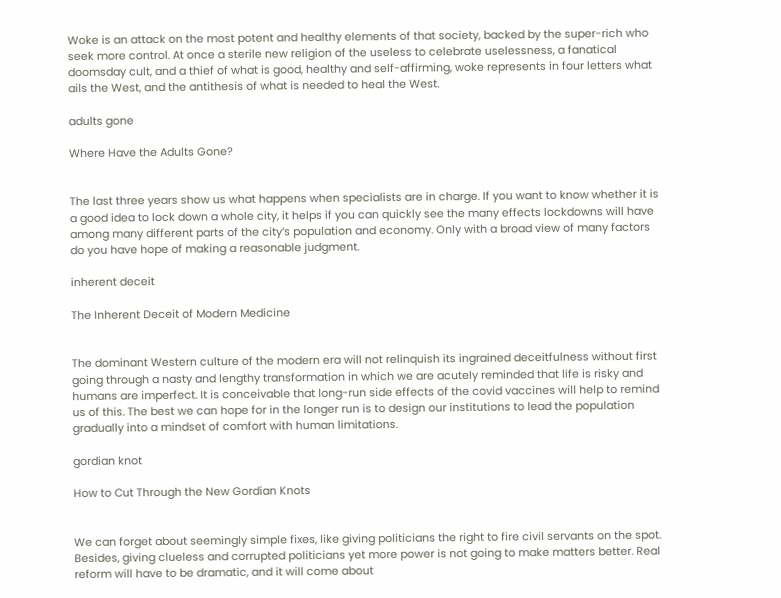Woke is an attack on the most potent and healthy elements of that society, backed by the super-rich who seek more control. At once a sterile new religion of the useless to celebrate uselessness, a fanatical doomsday cult, and a thief of what is good, healthy and self-affirming, woke represents in four letters what ails the West, and the antithesis of what is needed to heal the West.

adults gone

Where Have the Adults Gone?


The last three years show us what happens when specialists are in charge. If you want to know whether it is a good idea to lock down a whole city, it helps if you can quickly see the many effects lockdowns will have among many different parts of the city’s population and economy. Only with a broad view of many factors do you have hope of making a reasonable judgment.

inherent deceit

The Inherent Deceit of Modern Medicine


The dominant Western culture of the modern era will not relinquish its ingrained deceitfulness without first going through a nasty and lengthy transformation in which we are acutely reminded that life is risky and humans are imperfect. It is conceivable that long-run side effects of the covid vaccines will help to remind us of this. The best we can hope for in the longer run is to design our institutions to lead the population gradually into a mindset of comfort with human limitations.

gordian knot

How to Cut Through the New Gordian Knots


We can forget about seemingly simple fixes, like giving politicians the right to fire civil servants on the spot. Besides, giving clueless and corrupted politicians yet more power is not going to make matters better. Real reform will have to be dramatic, and it will come about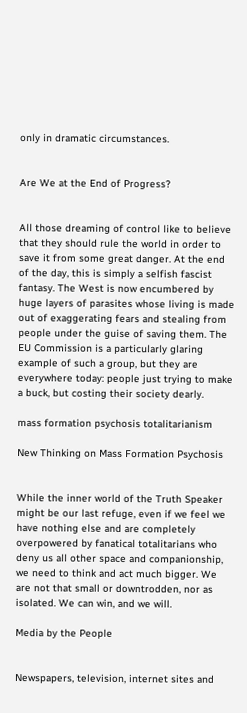only in dramatic circumstances.


Are We at the End of Progress?


All those dreaming of control like to believe that they should rule the world in order to save it from some great danger. At the end of the day, this is simply a selfish fascist fantasy. The West is now encumbered by huge layers of parasites whose living is made out of exaggerating fears and stealing from people under the guise of saving them. The EU Commission is a particularly glaring example of such a group, but they are everywhere today: people just trying to make a buck, but costing their society dearly.

mass formation psychosis totalitarianism

New Thinking on Mass Formation Psychosis


While the inner world of the Truth Speaker might be our last refuge, even if we feel we have nothing else and are completely overpowered by fanatical totalitarians who deny us all other space and companionship, we need to think and act much bigger. We are not that small or downtrodden, nor as isolated. We can win, and we will.

Media by the People


Newspapers, television, internet sites and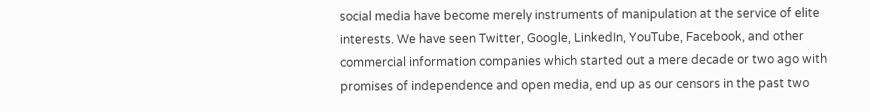social media have become merely instruments of manipulation at the service of elite interests. We have seen Twitter, Google, LinkedIn, YouTube, Facebook, and other commercial information companies which started out a mere decade or two ago with promises of independence and open media, end up as our censors in the past two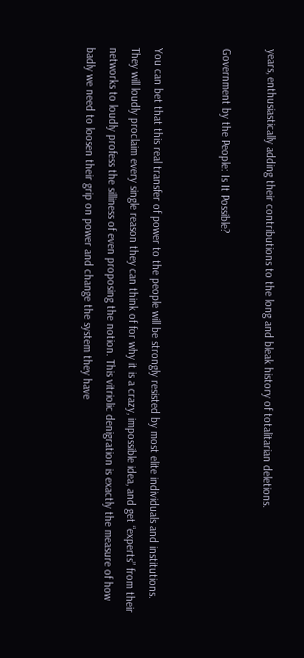years, enthusiastically adding their contributions to the long and bleak history of totalitarian deletions.

Government by the People: Is It Possible?


You can bet that this real transfer of power to the people will be strongly resisted by most elite individuals and institutions. They will loudly proclaim every single reason they can think of for why it is a crazy, impossible idea, and get “experts” from their networks to loudly profess the silliness of even proposing the notion. This vitriolic denigration is exactly the measure of how badly we need to loosen their grip on power and change the system they have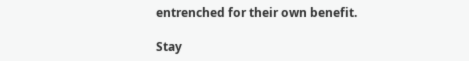entrenched for their own benefit.

Stay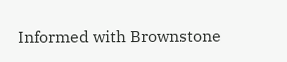Informed with Brownstone